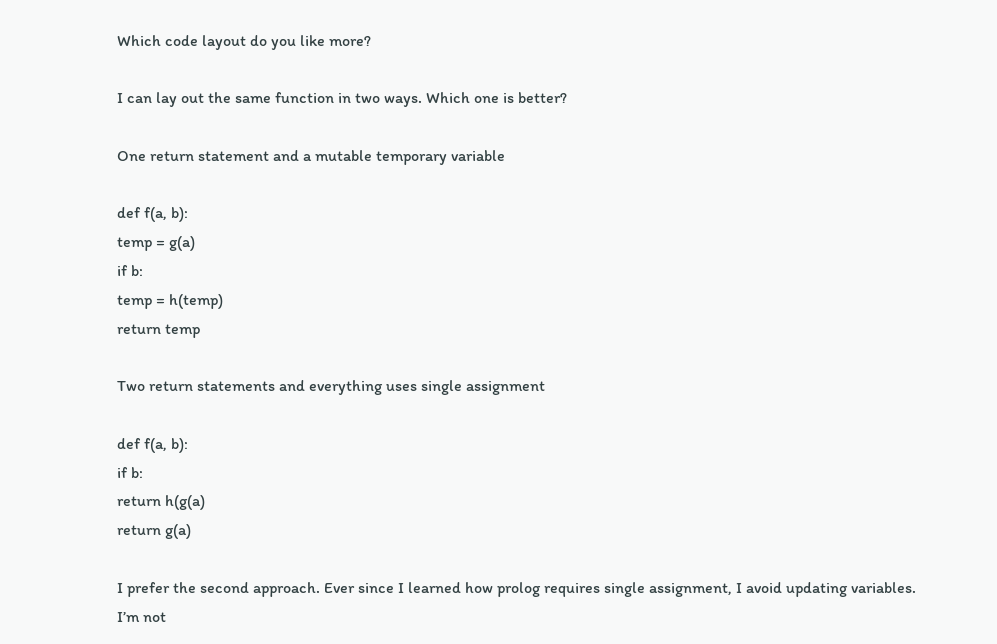Which code layout do you like more?

I can lay out the same function in two ways. Which one is better?

One return statement and a mutable temporary variable

def f(a, b):
temp = g(a)
if b:
temp = h(temp)
return temp

Two return statements and everything uses single assignment

def f(a, b):
if b:
return h(g(a)
return g(a)

I prefer the second approach. Ever since I learned how prolog requires single assignment, I avoid updating variables. I’m not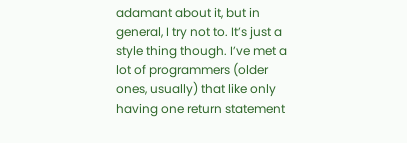adamant about it, but in general, I try not to. It’s just a style thing though. I’ve met a lot of programmers (older ones, usually) that like only having one return statement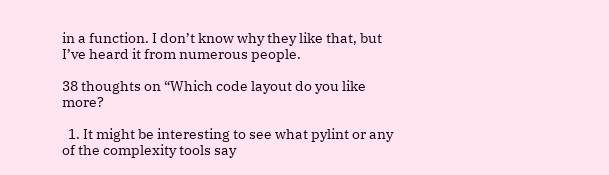in a function. I don’t know why they like that, but I’ve heard it from numerous people.

38 thoughts on “Which code layout do you like more?

  1. It might be interesting to see what pylint or any of the complexity tools say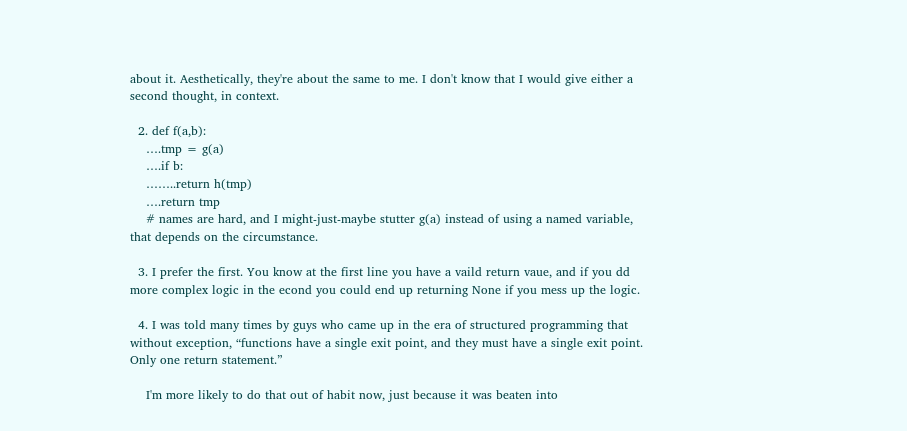about it. Aesthetically, they're about the same to me. I don't know that I would give either a second thought, in context.

  2. def f(a,b):
    ….tmp = g(a)
    ….if b:
    ……..return h(tmp)
    ….return tmp
    # names are hard, and I might-just-maybe stutter g(a) instead of using a named variable, that depends on the circumstance.

  3. I prefer the first. You know at the first line you have a vaild return vaue, and if you dd more complex logic in the econd you could end up returning None if you mess up the logic.

  4. I was told many times by guys who came up in the era of structured programming that without exception, “functions have a single exit point, and they must have a single exit point. Only one return statement.”

    I'm more likely to do that out of habit now, just because it was beaten into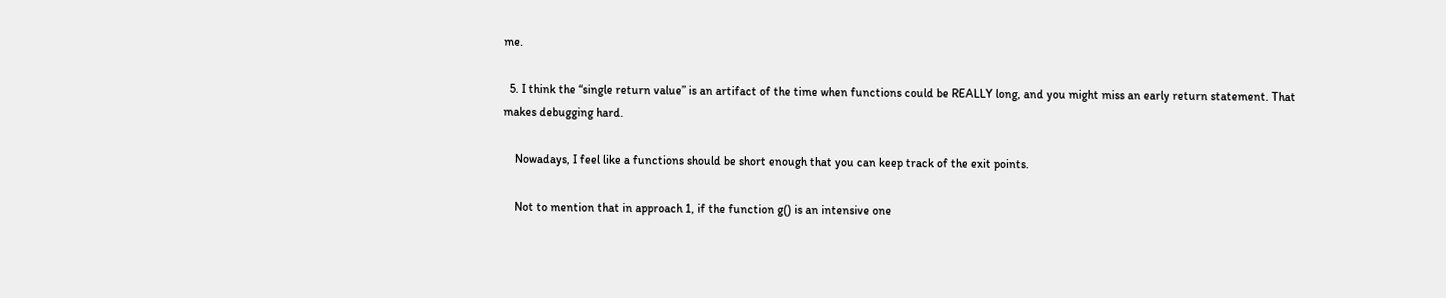me.

  5. I think the “single return value” is an artifact of the time when functions could be REALLY long, and you might miss an early return statement. That makes debugging hard.

    Nowadays, I feel like a functions should be short enough that you can keep track of the exit points.

    Not to mention that in approach 1, if the function g() is an intensive one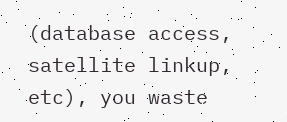(database access, satellite linkup, etc), you waste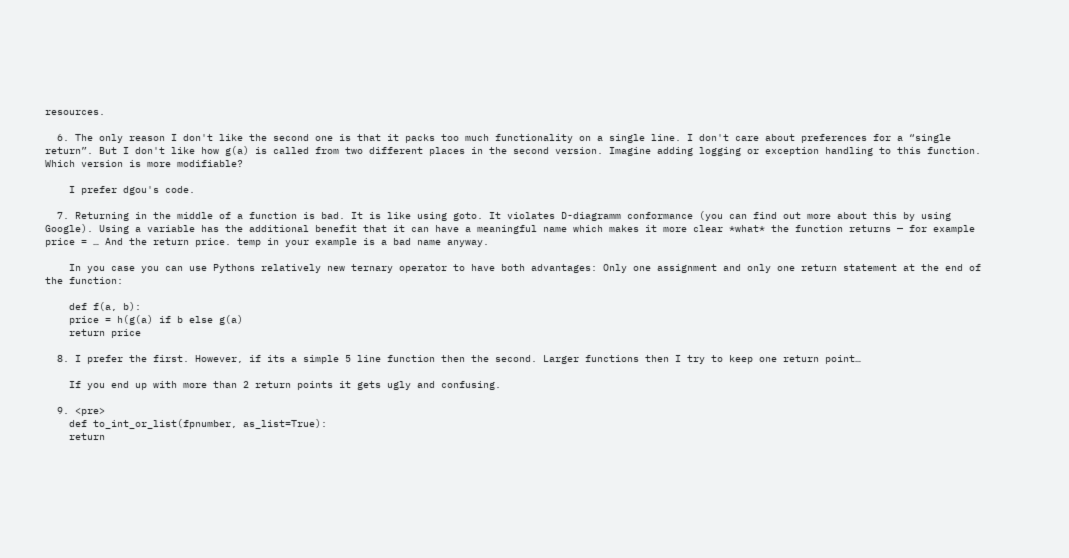resources.

  6. The only reason I don't like the second one is that it packs too much functionality on a single line. I don't care about preferences for a “single return”. But I don't like how g(a) is called from two different places in the second version. Imagine adding logging or exception handling to this function. Which version is more modifiable?

    I prefer dgou's code.

  7. Returning in the middle of a function is bad. It is like using goto. It violates D-diagramm conformance (you can find out more about this by using Google). Using a variable has the additional benefit that it can have a meaningful name which makes it more clear *what* the function returns — for example price = … And the return price. temp in your example is a bad name anyway.

    In you case you can use Pythons relatively new ternary operator to have both advantages: Only one assignment and only one return statement at the end of the function:

    def f(a, b):
    price = h(g(a) if b else g(a)
    return price

  8. I prefer the first. However, if its a simple 5 line function then the second. Larger functions then I try to keep one return point…

    If you end up with more than 2 return points it gets ugly and confusing.

  9. <pre>
    def to_int_or_list(fpnumber, as_list=True):
    return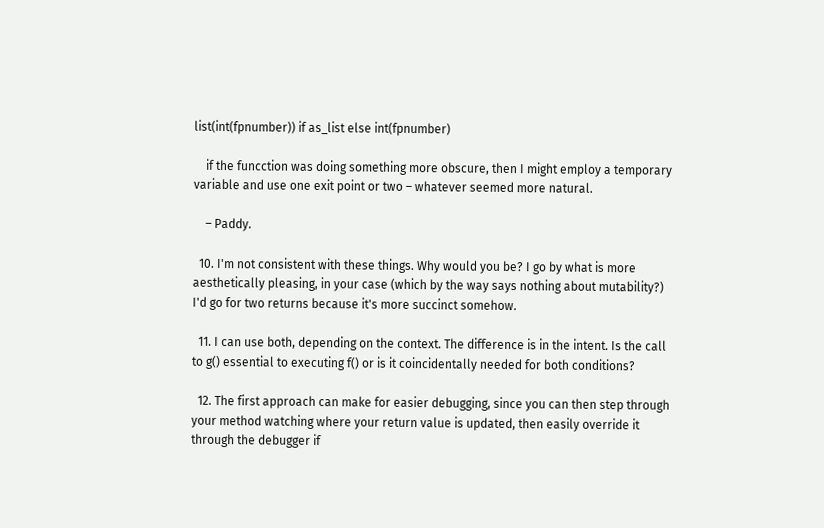list(int(fpnumber)) if as_list else int(fpnumber)

    if the funcction was doing something more obscure, then I might employ a temporary variable and use one exit point or two – whatever seemed more natural.

    – Paddy.

  10. I'm not consistent with these things. Why would you be? I go by what is more aesthetically pleasing, in your case (which by the way says nothing about mutability?) I'd go for two returns because it's more succinct somehow.

  11. I can use both, depending on the context. The difference is in the intent. Is the call to g() essential to executing f() or is it coincidentally needed for both conditions?

  12. The first approach can make for easier debugging, since you can then step through your method watching where your return value is updated, then easily override it through the debugger if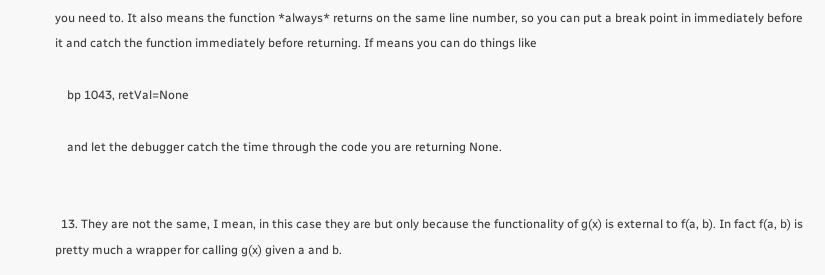you need to. It also means the function *always* returns on the same line number, so you can put a break point in immediately before it and catch the function immediately before returning. If means you can do things like

    bp 1043, retVal=None

    and let the debugger catch the time through the code you are returning None.


  13. They are not the same, I mean, in this case they are but only because the functionality of g(x) is external to f(a, b). In fact f(a, b) is pretty much a wrapper for calling g(x) given a and b.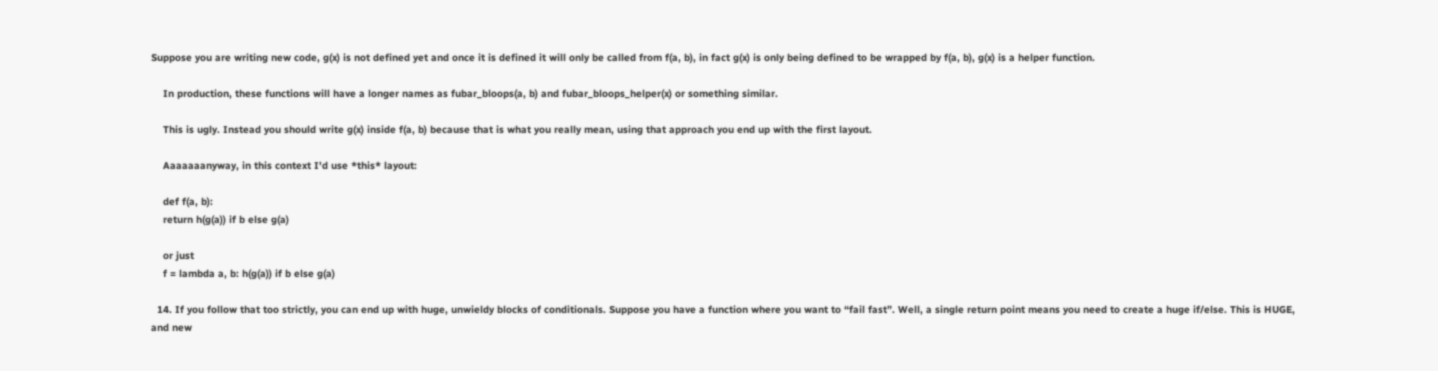Suppose you are writing new code, g(x) is not defined yet and once it is defined it will only be called from f(a, b), in fact g(x) is only being defined to be wrapped by f(a, b), g(x) is a helper function.

    In production, these functions will have a longer names as fubar_bloops(a, b) and fubar_bloops_helper(x) or something similar.

    This is ugly. Instead you should write g(x) inside f(a, b) because that is what you really mean, using that approach you end up with the first layout.

    Aaaaaaanyway, in this context I'd use *this* layout:

    def f(a, b):
    return h(g(a)) if b else g(a)

    or just
    f = lambda a, b: h(g(a)) if b else g(a)

  14. If you follow that too strictly, you can end up with huge, unwieldy blocks of conditionals. Suppose you have a function where you want to “fail fast”. Well, a single return point means you need to create a huge if/else. This is HUGE, and new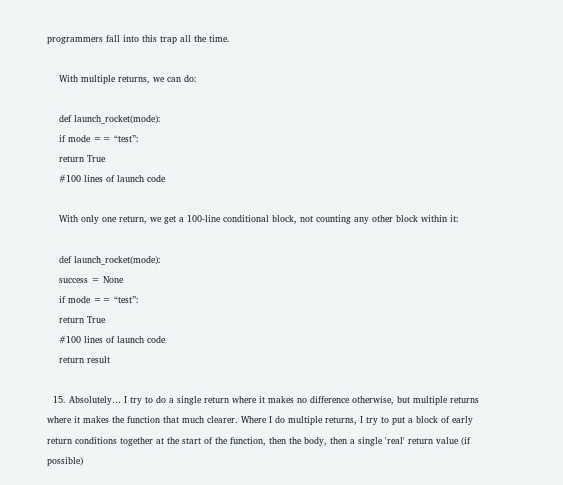programmers fall into this trap all the time.

    With multiple returns, we can do:

    def launch_rocket(mode):
    if mode == “test”:
    return True
    #100 lines of launch code

    With only one return, we get a 100-line conditional block, not counting any other block within it:

    def launch_rocket(mode):
    success = None
    if mode == “test”:
    return True
    #100 lines of launch code
    return result

  15. Absolutely… I try to do a single return where it makes no difference otherwise, but multiple returns where it makes the function that much clearer. Where I do multiple returns, I try to put a block of early return conditions together at the start of the function, then the body, then a single 'real' return value (if possible)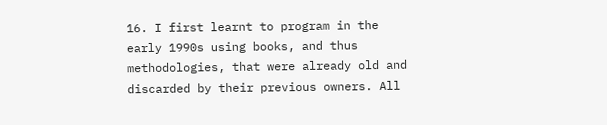16. I first learnt to program in the early 1990s using books, and thus methodologies, that were already old and discarded by their previous owners. All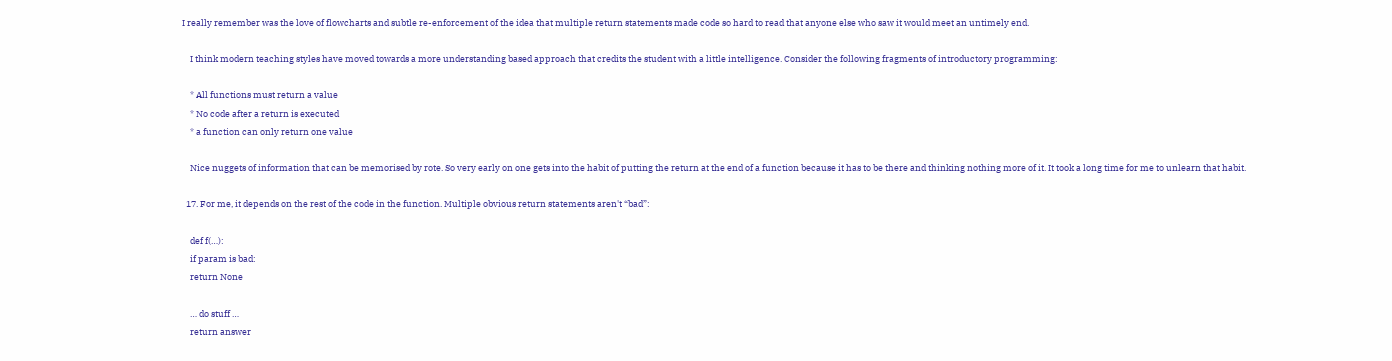I really remember was the love of flowcharts and subtle re-enforcement of the idea that multiple return statements made code so hard to read that anyone else who saw it would meet an untimely end.

    I think modern teaching styles have moved towards a more understanding based approach that credits the student with a little intelligence. Consider the following fragments of introductory programming:

    * All functions must return a value
    * No code after a return is executed
    * a function can only return one value

    Nice nuggets of information that can be memorised by rote. So very early on one gets into the habit of putting the return at the end of a function because it has to be there and thinking nothing more of it. It took a long time for me to unlearn that habit.

  17. For me, it depends on the rest of the code in the function. Multiple obvious return statements aren't “bad”:

    def f(…):
    if param is bad:
    return None

    … do stuff …
    return answer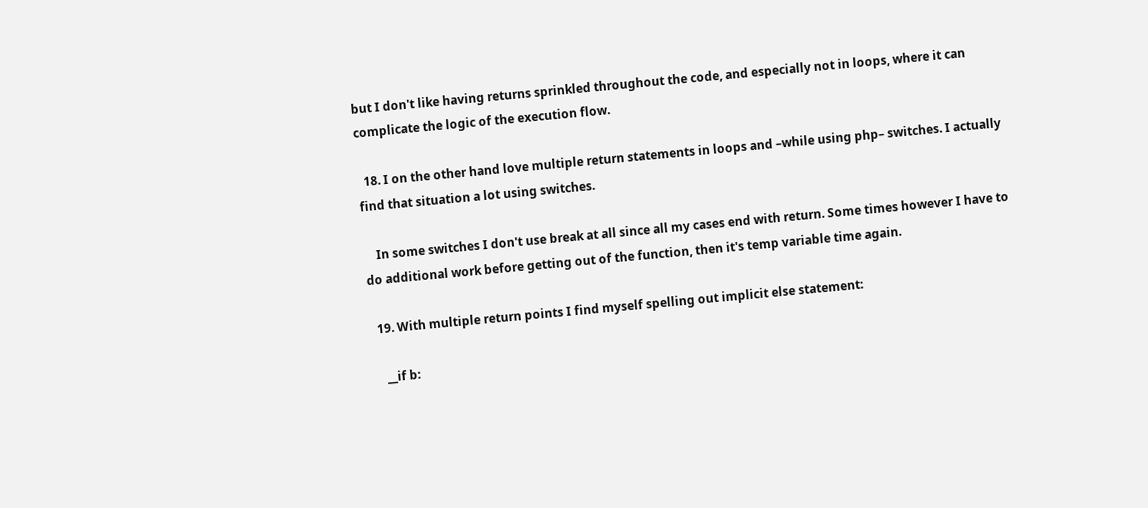but I don't like having returns sprinkled throughout the code, and especially not in loops, where it can complicate the logic of the execution flow.

  18. I on the other hand love multiple return statements in loops and –while using php– switches. I actually find that situation a lot using switches.

    In some switches I don't use break at all since all my cases end with return. Some times however I have to do additional work before getting out of the function, then it's temp variable time again.

  19. With multiple return points I find myself spelling out implicit else statement:

    __if b: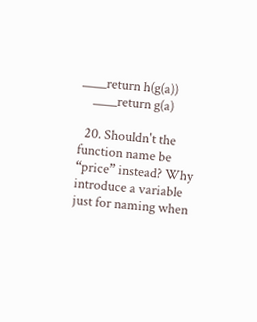____return h(g(a))
    ____return g(a)

  20. Shouldn't the function name be “price” instead? Why introduce a variable just for naming when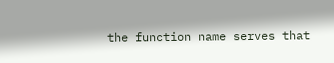the function name serves that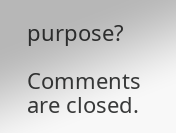purpose?

Comments are closed.